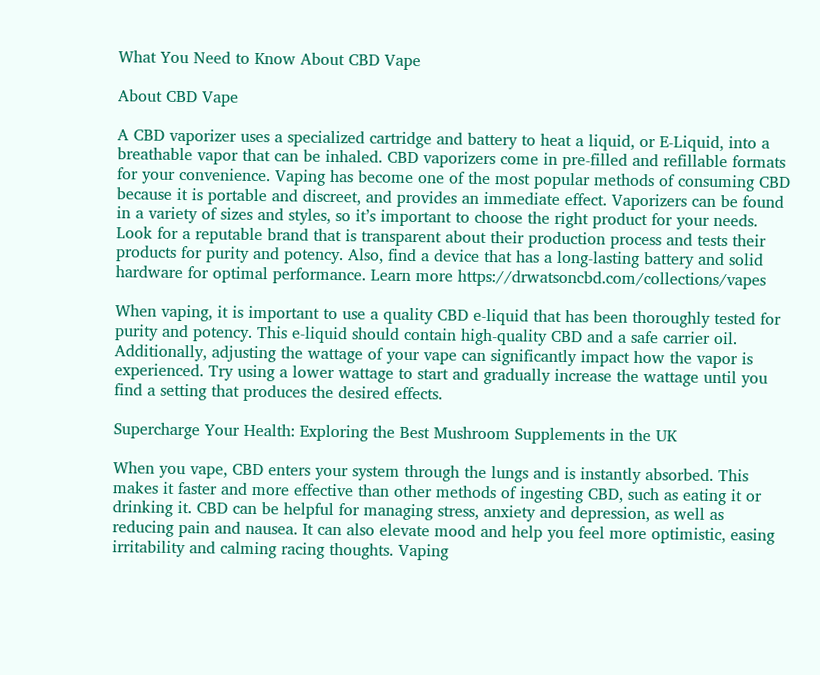What You Need to Know About CBD Vape

About CBD Vape

A CBD vaporizer uses a specialized cartridge and battery to heat a liquid, or E-Liquid, into a breathable vapor that can be inhaled. CBD vaporizers come in pre-filled and refillable formats for your convenience. Vaping has become one of the most popular methods of consuming CBD because it is portable and discreet, and provides an immediate effect. Vaporizers can be found in a variety of sizes and styles, so it’s important to choose the right product for your needs. Look for a reputable brand that is transparent about their production process and tests their products for purity and potency. Also, find a device that has a long-lasting battery and solid hardware for optimal performance. Learn more https://drwatsoncbd.com/collections/vapes

When vaping, it is important to use a quality CBD e-liquid that has been thoroughly tested for purity and potency. This e-liquid should contain high-quality CBD and a safe carrier oil. Additionally, adjusting the wattage of your vape can significantly impact how the vapor is experienced. Try using a lower wattage to start and gradually increase the wattage until you find a setting that produces the desired effects.

Supercharge Your Health: Exploring the Best Mushroom Supplements in the UK

When you vape, CBD enters your system through the lungs and is instantly absorbed. This makes it faster and more effective than other methods of ingesting CBD, such as eating it or drinking it. CBD can be helpful for managing stress, anxiety and depression, as well as reducing pain and nausea. It can also elevate mood and help you feel more optimistic, easing irritability and calming racing thoughts. Vaping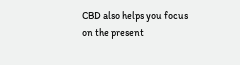CBD also helps you focus on the present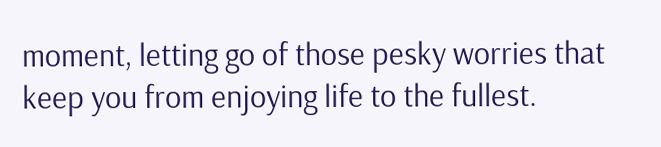moment, letting go of those pesky worries that keep you from enjoying life to the fullest.